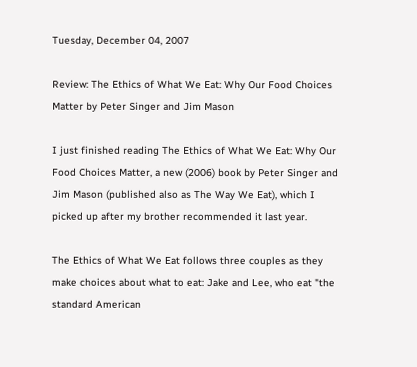Tuesday, December 04, 2007

Review: The Ethics of What We Eat: Why Our Food Choices Matter by Peter Singer and Jim Mason

I just finished reading The Ethics of What We Eat: Why Our Food Choices Matter, a new (2006) book by Peter Singer and Jim Mason (published also as The Way We Eat), which I picked up after my brother recommended it last year.

The Ethics of What We Eat follows three couples as they make choices about what to eat: Jake and Lee, who eat "the standard American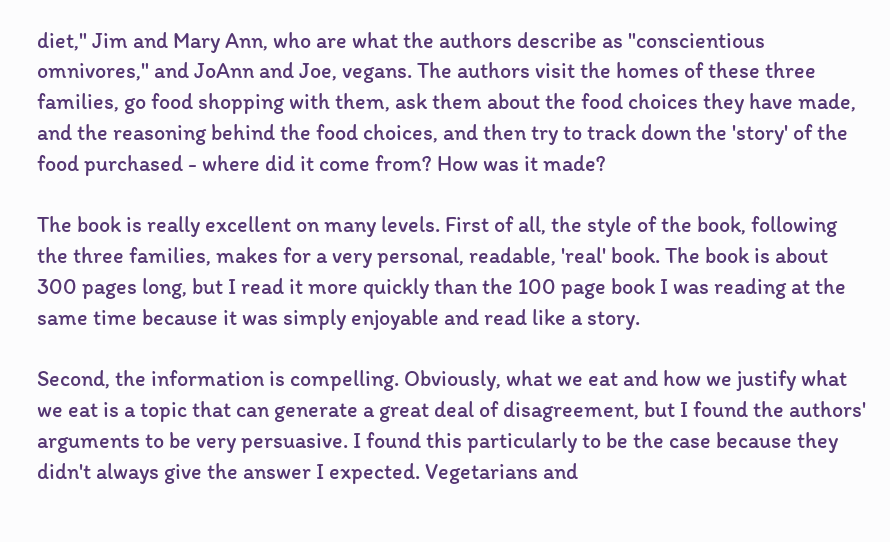diet," Jim and Mary Ann, who are what the authors describe as "conscientious omnivores," and JoAnn and Joe, vegans. The authors visit the homes of these three families, go food shopping with them, ask them about the food choices they have made, and the reasoning behind the food choices, and then try to track down the 'story' of the food purchased - where did it come from? How was it made?

The book is really excellent on many levels. First of all, the style of the book, following the three families, makes for a very personal, readable, 'real' book. The book is about 300 pages long, but I read it more quickly than the 100 page book I was reading at the same time because it was simply enjoyable and read like a story.

Second, the information is compelling. Obviously, what we eat and how we justify what we eat is a topic that can generate a great deal of disagreement, but I found the authors' arguments to be very persuasive. I found this particularly to be the case because they didn't always give the answer I expected. Vegetarians and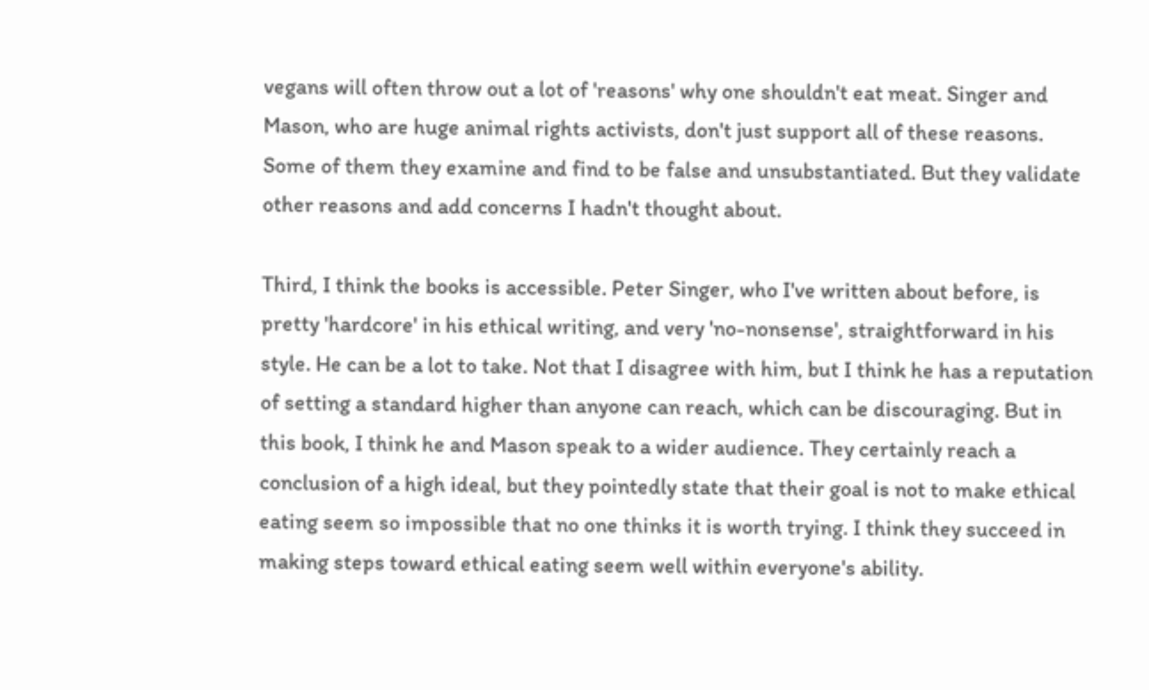vegans will often throw out a lot of 'reasons' why one shouldn't eat meat. Singer and Mason, who are huge animal rights activists, don't just support all of these reasons. Some of them they examine and find to be false and unsubstantiated. But they validate other reasons and add concerns I hadn't thought about.

Third, I think the books is accessible. Peter Singer, who I've written about before, is pretty 'hardcore' in his ethical writing, and very 'no-nonsense', straightforward in his style. He can be a lot to take. Not that I disagree with him, but I think he has a reputation of setting a standard higher than anyone can reach, which can be discouraging. But in this book, I think he and Mason speak to a wider audience. They certainly reach a conclusion of a high ideal, but they pointedly state that their goal is not to make ethical eating seem so impossible that no one thinks it is worth trying. I think they succeed in making steps toward ethical eating seem well within everyone's ability.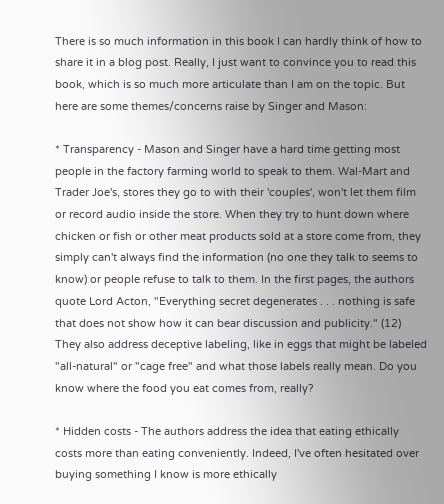There is so much information in this book I can hardly think of how to share it in a blog post. Really, I just want to convince you to read this book, which is so much more articulate than I am on the topic. But here are some themes/concerns raise by Singer and Mason:

* Transparency - Mason and Singer have a hard time getting most people in the factory farming world to speak to them. Wal-Mart and Trader Joe's, stores they go to with their 'couples', won't let them film or record audio inside the store. When they try to hunt down where chicken or fish or other meat products sold at a store come from, they simply can't always find the information (no one they talk to seems to know) or people refuse to talk to them. In the first pages, the authors quote Lord Acton, "Everything secret degenerates . . . nothing is safe that does not show how it can bear discussion and publicity." (12) They also address deceptive labeling, like in eggs that might be labeled "all-natural" or "cage free" and what those labels really mean. Do you know where the food you eat comes from, really?

* Hidden costs - The authors address the idea that eating ethically costs more than eating conveniently. Indeed, I've often hesitated over buying something I know is more ethically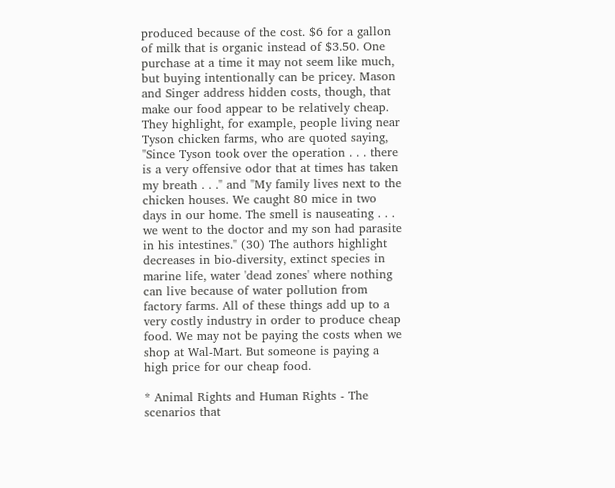produced because of the cost. $6 for a gallon of milk that is organic instead of $3.50. One purchase at a time it may not seem like much, but buying intentionally can be pricey. Mason and Singer address hidden costs, though, that make our food appear to be relatively cheap. They highlight, for example, people living near Tyson chicken farms, who are quoted saying, "Since Tyson took over the operation . . . there is a very offensive odor that at times has taken my breath . . ." and "My family lives next to the chicken houses. We caught 80 mice in two days in our home. The smell is nauseating . . . we went to the doctor and my son had parasite in his intestines." (30) The authors highlight decreases in bio-diversity, extinct species in marine life, water 'dead zones' where nothing can live because of water pollution from factory farms. All of these things add up to a very costly industry in order to produce cheap food. We may not be paying the costs when we shop at Wal-Mart. But someone is paying a high price for our cheap food.

* Animal Rights and Human Rights - The scenarios that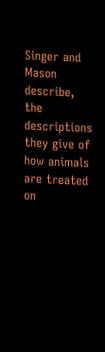Singer and Mason describe, the descriptions they give of how animals are treated on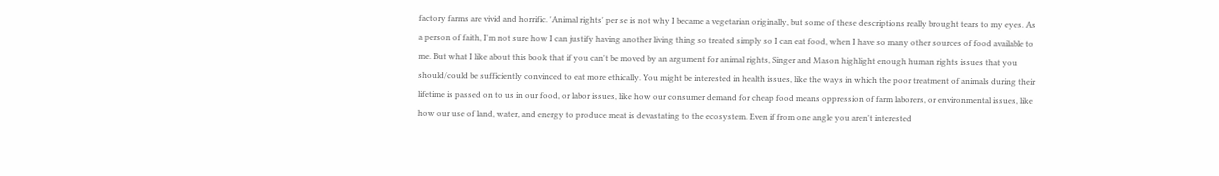factory farms are vivid and horrific. 'Animal rights' per se is not why I became a vegetarian originally, but some of these descriptions really brought tears to my eyes. As a person of faith, I'm not sure how I can justify having another living thing so treated simply so I can eat food, when I have so many other sources of food available to me. But what I like about this book that if you can't be moved by an argument for animal rights, Singer and Mason highlight enough human rights issues that you should/could be sufficiently convinced to eat more ethically. You might be interested in health issues, like the ways in which the poor treatment of animals during their lifetime is passed on to us in our food, or labor issues, like how our consumer demand for cheap food means oppression of farm laborers, or environmental issues, like how our use of land, water, and energy to produce meat is devastating to the ecosystem. Even if from one angle you aren't interested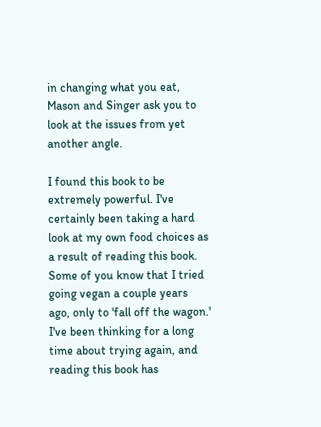in changing what you eat, Mason and Singer ask you to look at the issues from yet another angle.

I found this book to be extremely powerful. I've certainly been taking a hard look at my own food choices as a result of reading this book. Some of you know that I tried going vegan a couple years ago, only to 'fall off the wagon.' I've been thinking for a long time about trying again, and reading this book has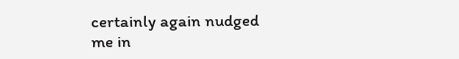certainly again nudged me in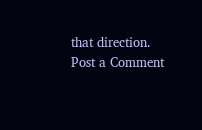that direction.
Post a Comment